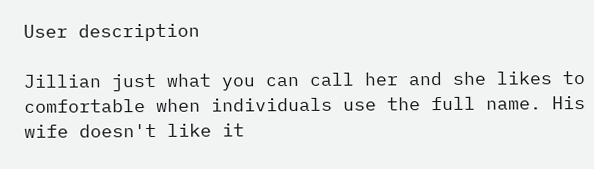User description

Jillian just what you can call her and she likes to comfortable when individuals use the full name. His wife doesn't like it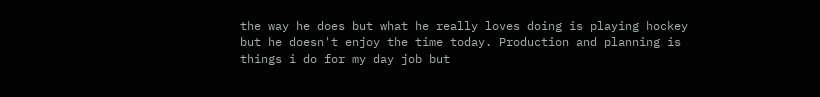the way he does but what he really loves doing is playing hockey but he doesn't enjoy the time today. Production and planning is things i do for my day job but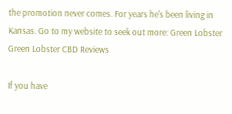the promotion never comes. For years he's been living in Kansas. Go to my website to seek out more: Green Lobster Green Lobster CBD Reviews

If you have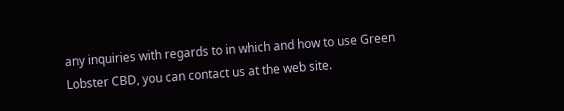any inquiries with regards to in which and how to use Green Lobster CBD, you can contact us at the web site.